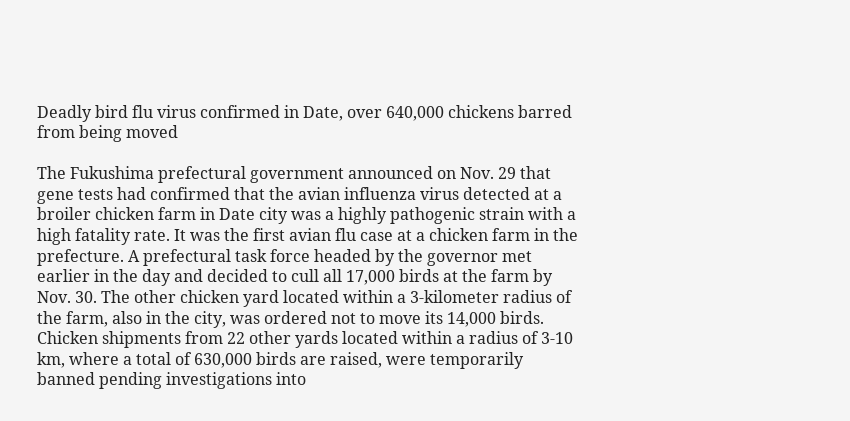Deadly bird flu virus confirmed in Date, over 640,000 chickens barred from being moved

The Fukushima prefectural government announced on Nov. 29 that gene tests had confirmed that the avian influenza virus detected at a broiler chicken farm in Date city was a highly pathogenic strain with a high fatality rate. It was the first avian flu case at a chicken farm in the prefecture. A prefectural task force headed by the governor met earlier in the day and decided to cull all 17,000 birds at the farm by Nov. 30. The other chicken yard located within a 3-kilometer radius of the farm, also in the city, was ordered not to move its 14,000 birds. Chicken shipments from 22 other yards located within a radius of 3-10 km, where a total of 630,000 birds are raised, were temporarily banned pending investigations into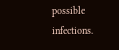possible infections.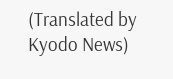(Translated by Kyodo News)